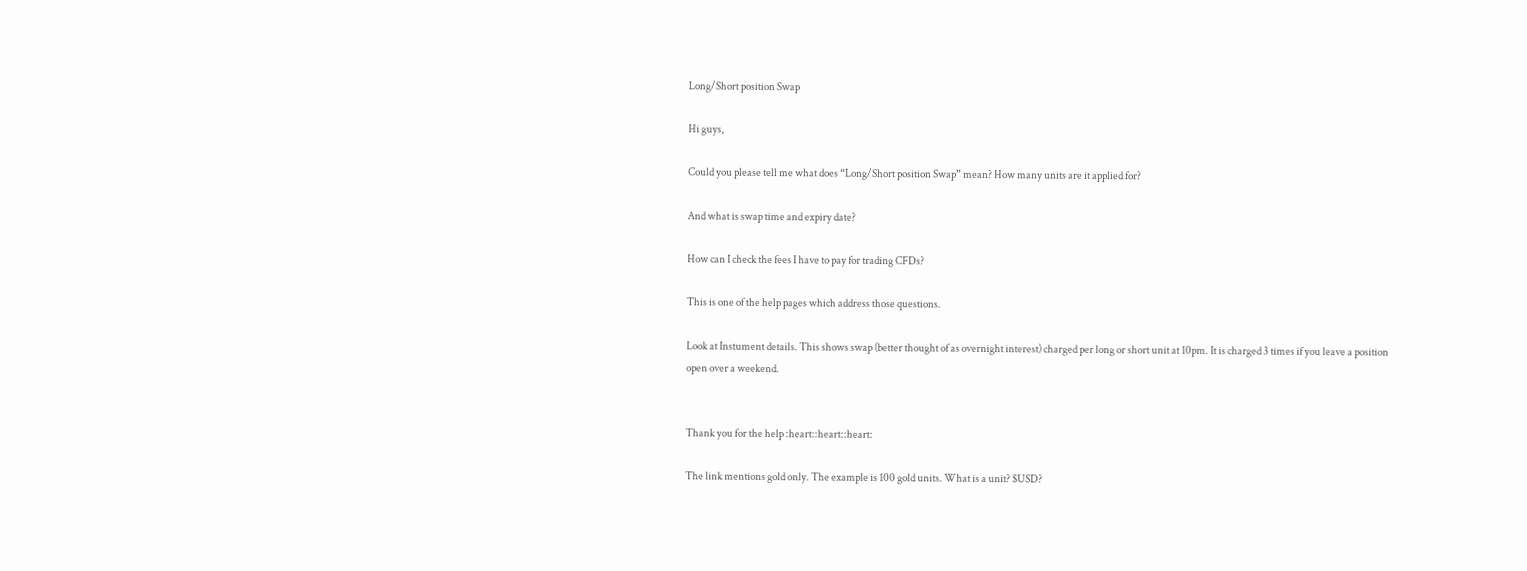Long/Short position Swap

Hi guys,

Could you please tell me what does “Long/Short position Swap” mean? How many units are it applied for?

And what is swap time and expiry date?

How can I check the fees I have to pay for trading CFDs?

This is one of the help pages which address those questions.

Look at Instument details. This shows swap (better thought of as overnight interest) charged per long or short unit at 10pm. It is charged 3 times if you leave a position open over a weekend.


Thank you for the help :heart::heart::heart:

The link mentions gold only. The example is 100 gold units. What is a unit? $USD?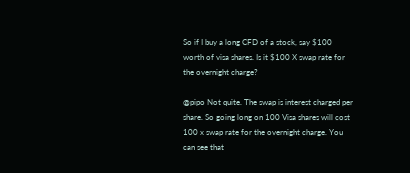So if I buy a long CFD of a stock, say $100 worth of visa shares. Is it $100 X swap rate for the overnight charge?

@pipo Not quite. The swap is interest charged per share. So going long on 100 Visa shares will cost 100 x swap rate for the overnight charge. You can see that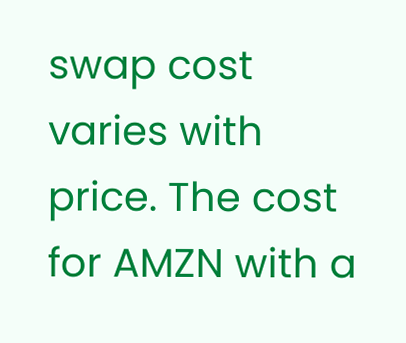swap cost varies with price. The cost for AMZN with a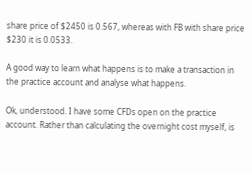share price of $2450 is 0.567, whereas with FB with share price $230 it is 0.0533.

A good way to learn what happens is to make a transaction in the practice account and analyse what happens.

Ok, understood. I have some CFDs open on the practice account. Rather than calculating the overnight cost myself, is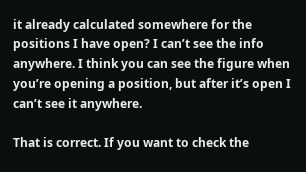it already calculated somewhere for the positions I have open? I can’t see the info anywhere. I think you can see the figure when you’re opening a position, but after it’s open I can’t see it anywhere.

That is correct. If you want to check the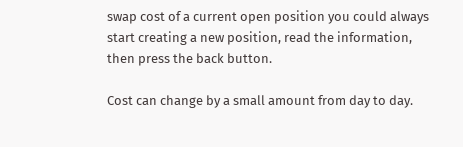swap cost of a current open position you could always start creating a new position, read the information, then press the back button.

Cost can change by a small amount from day to day.